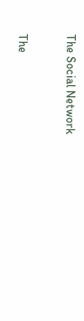The Social Network

The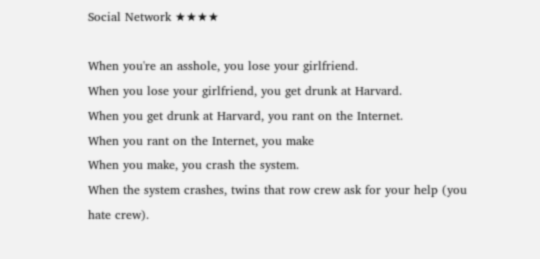Social Network ★★★★

When you're an asshole, you lose your girlfriend.
When you lose your girlfriend, you get drunk at Harvard.
When you get drunk at Harvard, you rant on the Internet.
When you rant on the Internet, you make
When you make, you crash the system.
When the system crashes, twins that row crew ask for your help (you hate crew).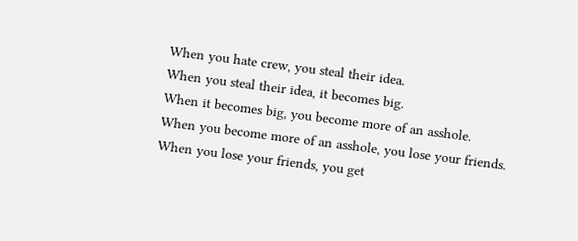When you hate crew, you steal their idea.
When you steal their idea, it becomes big.
When it becomes big, you become more of an asshole.
When you become more of an asshole, you lose your friends.
When you lose your friends, you get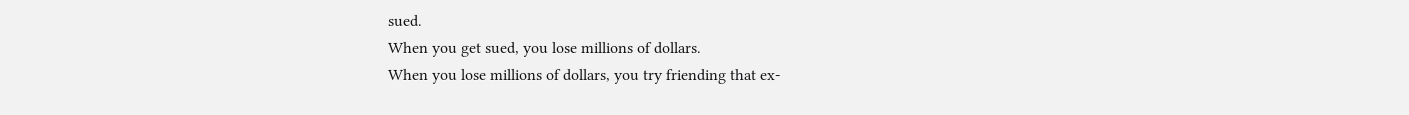sued.
When you get sued, you lose millions of dollars.
When you lose millions of dollars, you try friending that ex-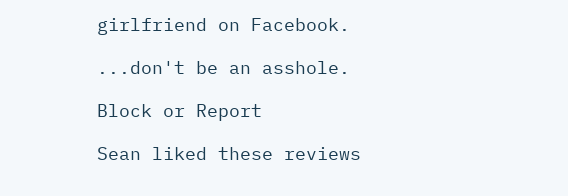girlfriend on Facebook.

...don't be an asshole.

Block or Report

Sean liked these reviews